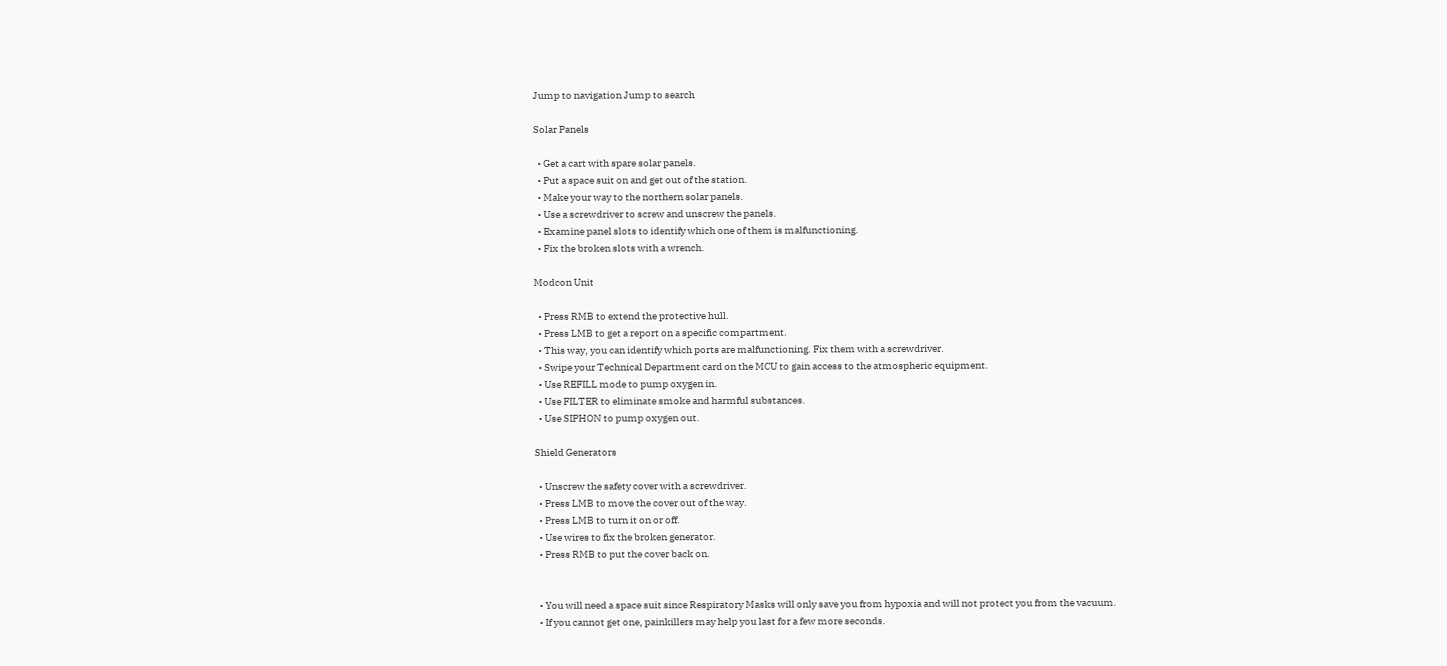Jump to navigation Jump to search

Solar Panels

  • Get a cart with spare solar panels.
  • Put a space suit on and get out of the station.
  • Make your way to the northern solar panels.
  • Use a screwdriver to screw and unscrew the panels.
  • Examine panel slots to identify which one of them is malfunctioning.
  • Fix the broken slots with a wrench.

Modcon Unit

  • Press RMB to extend the protective hull.
  • Press LMB to get a report on a specific compartment.
  • This way, you can identify which ports are malfunctioning. Fix them with a screwdriver.
  • Swipe your Technical Department card on the MCU to gain access to the atmospheric equipment.
  • Use REFILL mode to pump oxygen in.
  • Use FILTER to eliminate smoke and harmful substances.
  • Use SIPHON to pump oxygen out.

Shield Generators

  • Unscrew the safety cover with a screwdriver.
  • Press LMB to move the cover out of the way.
  • Press LMB to turn it on or off.
  • Use wires to fix the broken generator.
  • Press RMB to put the cover back on.


  • You will need a space suit since Respiratory Masks will only save you from hypoxia and will not protect you from the vacuum.
  • If you cannot get one, painkillers may help you last for a few more seconds.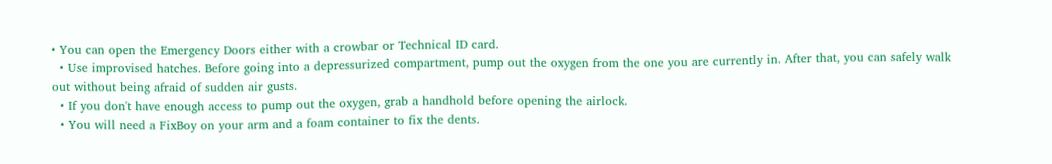• You can open the Emergency Doors either with a crowbar or Technical ID card.
  • Use improvised hatches. Before going into a depressurized compartment, pump out the oxygen from the one you are currently in. After that, you can safely walk out without being afraid of sudden air gusts.
  • If you don't have enough access to pump out the oxygen, grab a handhold before opening the airlock.
  • You will need a FixBoy on your arm and a foam container to fix the dents.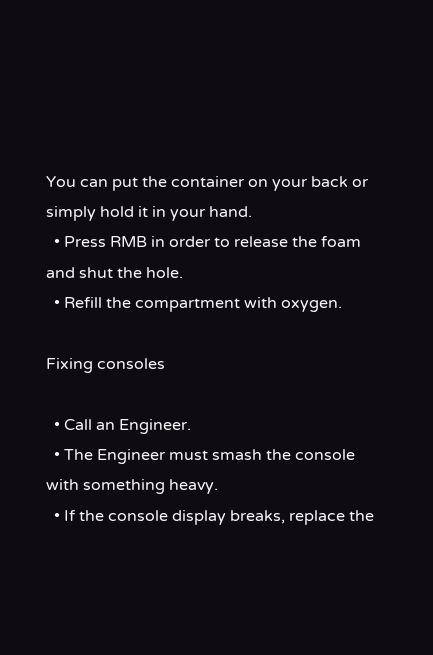You can put the container on your back or simply hold it in your hand.
  • Press RMB in order to release the foam and shut the hole.
  • Refill the compartment with oxygen.

Fixing consoles

  • Call an Engineer.
  • The Engineer must smash the console with something heavy.
  • If the console display breaks, replace the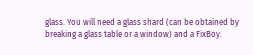glass. You will need a glass shard (can be obtained by breaking a glass table or a window) and a FixBoy.